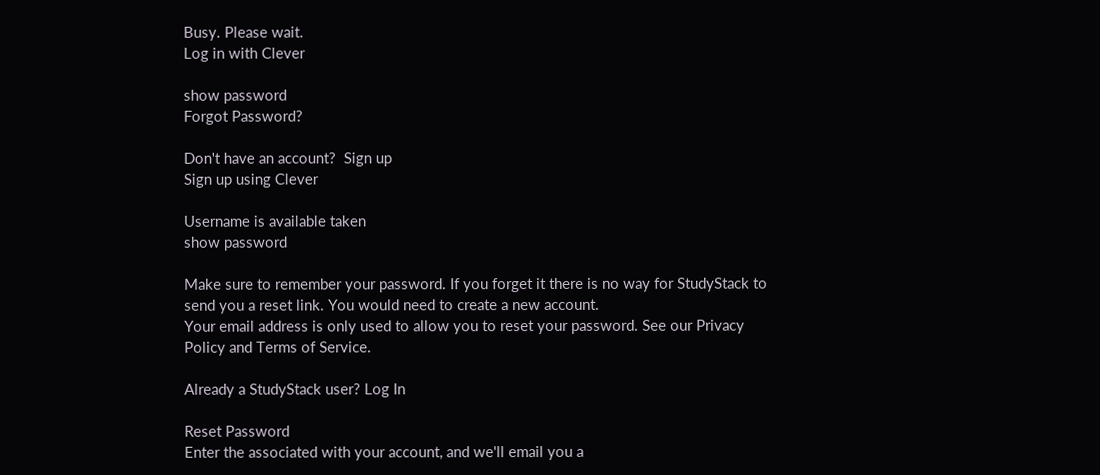Busy. Please wait.
Log in with Clever

show password
Forgot Password?

Don't have an account?  Sign up
Sign up using Clever

Username is available taken
show password

Make sure to remember your password. If you forget it there is no way for StudyStack to send you a reset link. You would need to create a new account.
Your email address is only used to allow you to reset your password. See our Privacy Policy and Terms of Service.

Already a StudyStack user? Log In

Reset Password
Enter the associated with your account, and we'll email you a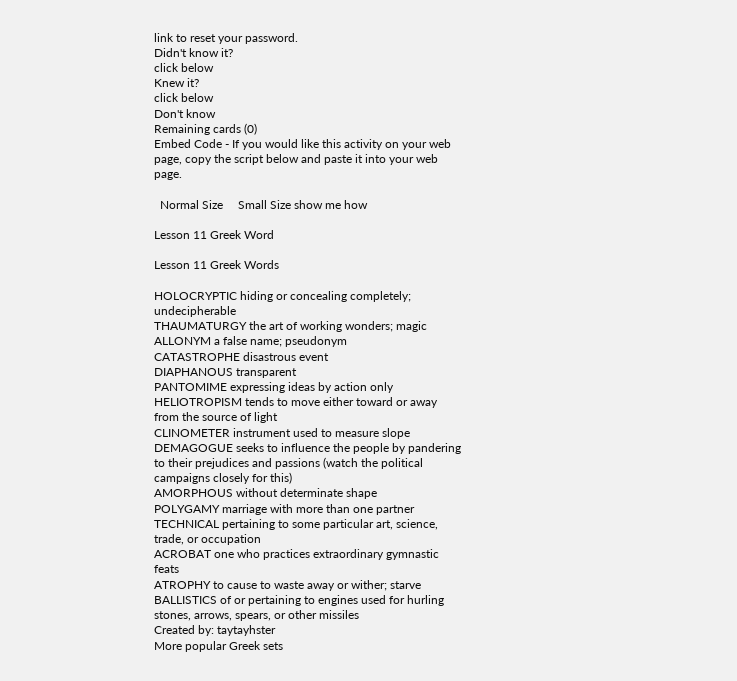link to reset your password.
Didn't know it?
click below
Knew it?
click below
Don't know
Remaining cards (0)
Embed Code - If you would like this activity on your web page, copy the script below and paste it into your web page.

  Normal Size     Small Size show me how

Lesson 11 Greek Word

Lesson 11 Greek Words

HOLOCRYPTIC hiding or concealing completely; undecipherable
THAUMATURGY the art of working wonders; magic
ALLONYM a false name; pseudonym
CATASTROPHE disastrous event
DIAPHANOUS transparent
PANTOMIME expressing ideas by action only
HELIOTROPISM tends to move either toward or away from the source of light
CLINOMETER instrument used to measure slope
DEMAGOGUE seeks to influence the people by pandering to their prejudices and passions (watch the political campaigns closely for this)
AMORPHOUS without determinate shape
POLYGAMY marriage with more than one partner
TECHNICAL pertaining to some particular art, science, trade, or occupation
ACROBAT one who practices extraordinary gymnastic feats
ATROPHY to cause to waste away or wither; starve
BALLISTICS of or pertaining to engines used for hurling stones, arrows, spears, or other missiles
Created by: taytayhster
More popular Greek sets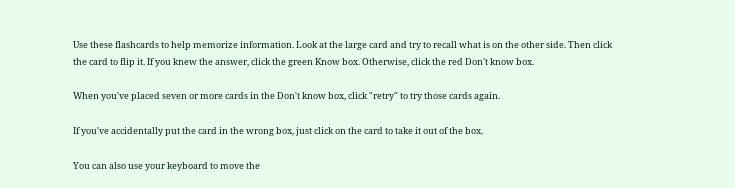Use these flashcards to help memorize information. Look at the large card and try to recall what is on the other side. Then click the card to flip it. If you knew the answer, click the green Know box. Otherwise, click the red Don't know box.

When you've placed seven or more cards in the Don't know box, click "retry" to try those cards again.

If you've accidentally put the card in the wrong box, just click on the card to take it out of the box.

You can also use your keyboard to move the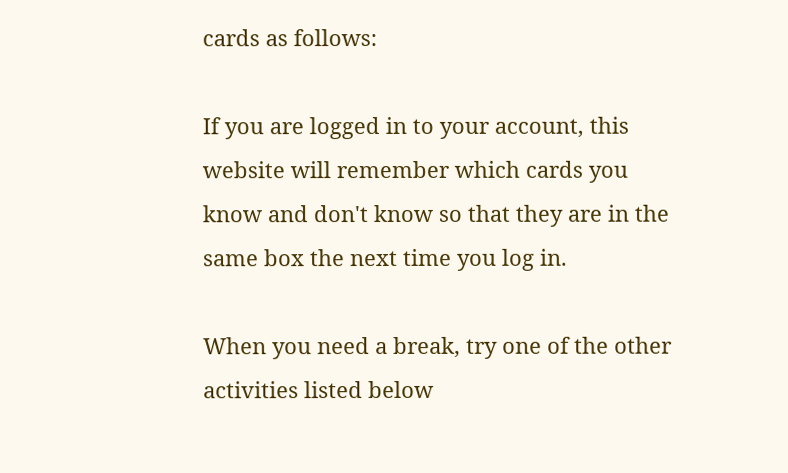cards as follows:

If you are logged in to your account, this website will remember which cards you know and don't know so that they are in the same box the next time you log in.

When you need a break, try one of the other activities listed below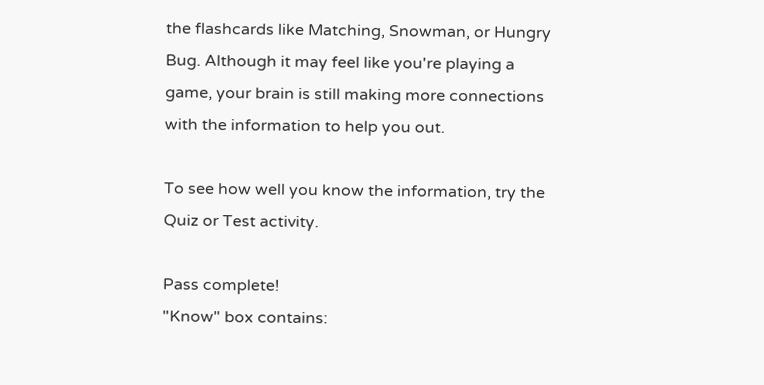the flashcards like Matching, Snowman, or Hungry Bug. Although it may feel like you're playing a game, your brain is still making more connections with the information to help you out.

To see how well you know the information, try the Quiz or Test activity.

Pass complete!
"Know" box contains: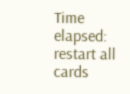Time elapsed:
restart all cards